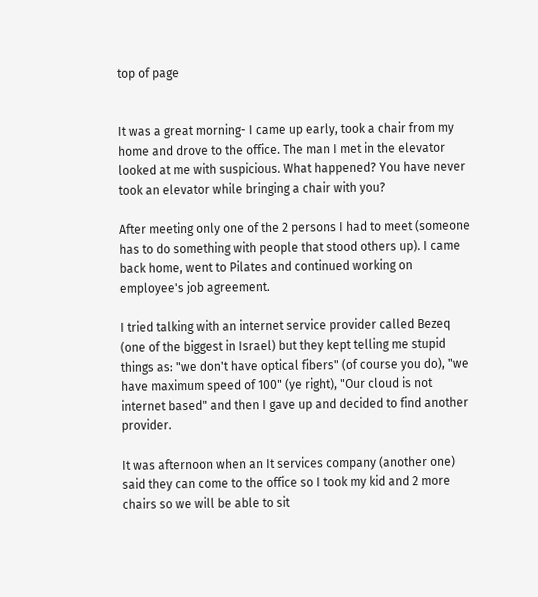top of page


It was a great morning- I came up early, took a chair from my home and drove to the office. The man I met in the elevator looked at me with suspicious. What happened? You have never took an elevator while bringing a chair with you?

After meeting only one of the 2 persons I had to meet (someone has to do something with people that stood others up). I came back home, went to Pilates and continued working on employee's job agreement.

I tried talking with an internet service provider called Bezeq (one of the biggest in Israel) but they kept telling me stupid things as: "we don't have optical fibers" (of course you do), "we have maximum speed of 100" (ye right), "Our cloud is not internet based" and then I gave up and decided to find another provider.

It was afternoon when an It services company (another one) said they can come to the office so I took my kid and 2 more chairs so we will be able to sit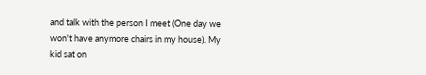and talk with the person I meet (One day we won't have anymore chairs in my house). My kid sat on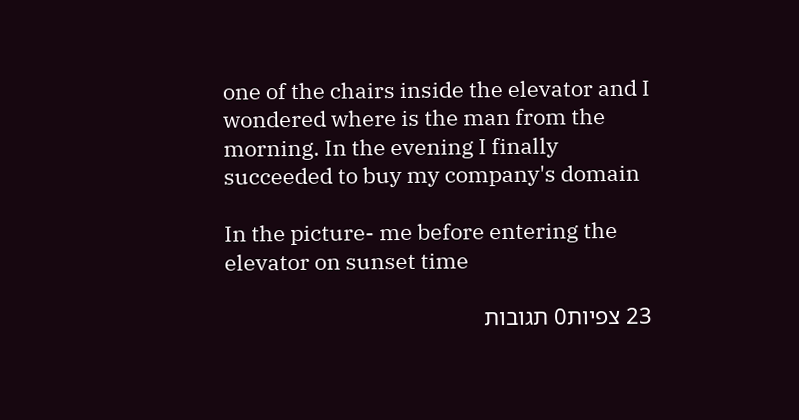one of the chairs inside the elevator and I wondered where is the man from the morning. In the evening I finally succeeded to buy my company's domain

In the picture- me before entering the elevator on sunset time

23 צפיות0 תגובות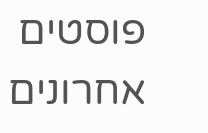פוסטים אחרונים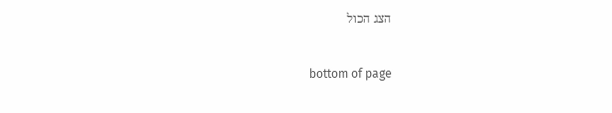הצג הכול


bottom of page